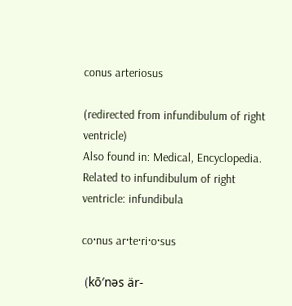conus arteriosus

(redirected from infundibulum of right ventricle)
Also found in: Medical, Encyclopedia.
Related to infundibulum of right ventricle: infundibula

co·nus ar·te·ri·o·sus

 (kō′nəs är-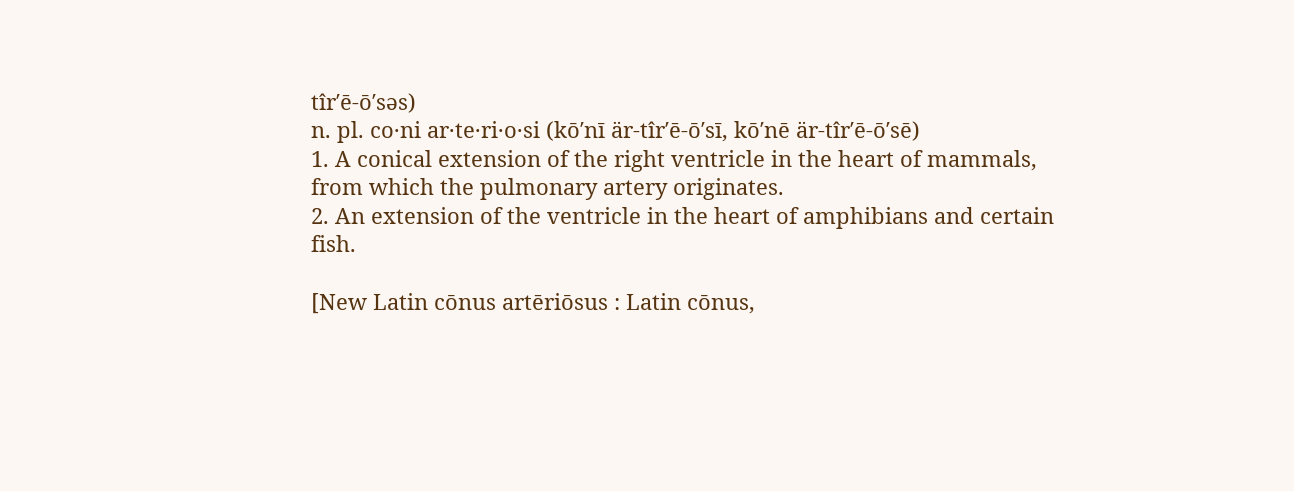tîr′ē-ō′səs)
n. pl. co·ni ar·te·ri·o·si (kō′nī är-tîr′ē-ō′sī, kō′nē är-tîr′ē-ō′sē)
1. A conical extension of the right ventricle in the heart of mammals, from which the pulmonary artery originates.
2. An extension of the ventricle in the heart of amphibians and certain fish.

[New Latin cōnus artēriōsus : Latin cōnus,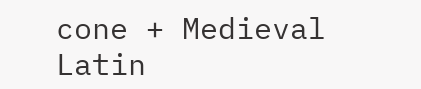cone + Medieval Latin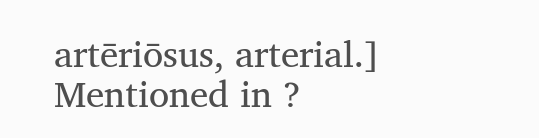artēriōsus, arterial.]
Mentioned in ?